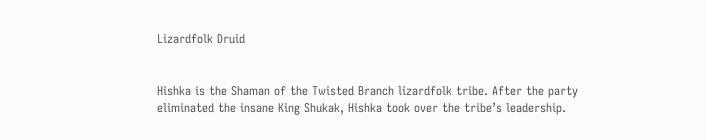Lizardfolk Druid


Hishka is the Shaman of the Twisted Branch lizardfolk tribe. After the party eliminated the insane King Shukak, Hishka took over the tribe’s leadership.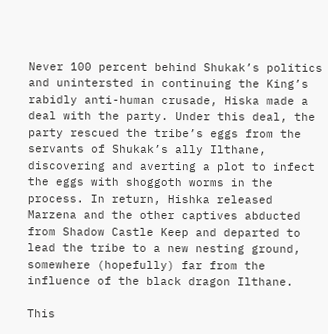Never 100 percent behind Shukak’s politics and unintersted in continuing the King’s rabidly anti-human crusade, Hiska made a deal with the party. Under this deal, the party rescued the tribe’s eggs from the servants of Shukak’s ally Ilthane, discovering and averting a plot to infect the eggs with shoggoth worms in the process. In return, Hishka released Marzena and the other captives abducted from Shadow Castle Keep and departed to lead the tribe to a new nesting ground, somewhere (hopefully) far from the influence of the black dragon Ilthane.

This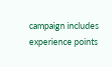campaign includes experience points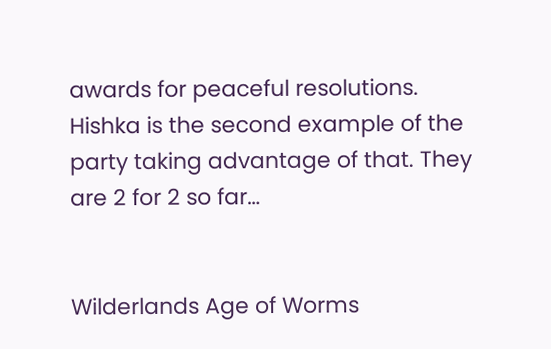awards for peaceful resolutions. Hishka is the second example of the party taking advantage of that. They are 2 for 2 so far…


Wilderlands Age of Worms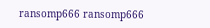ransomp666 ransomp666